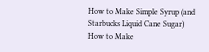How to Make Simple Syrup (and Starbucks Liquid Cane Sugar)
How to Make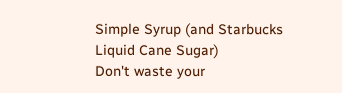Simple Syrup (and Starbucks Liquid Cane Sugar)
Don't waste your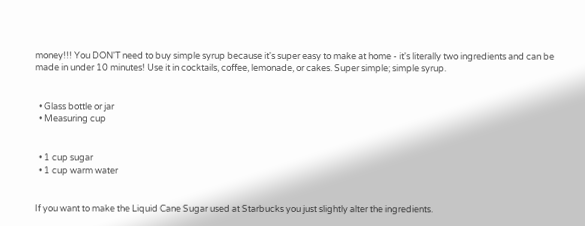money!!! You DON'T need to buy simple syrup because it's super easy to make at home - it's literally two ingredients and can be made in under 10 minutes! Use it in cocktails, coffee, lemonade, or cakes. Super simple; simple syrup.


  • Glass bottle or jar
  • Measuring cup


  • 1 cup sugar
  • 1 cup warm water


If you want to make the Liquid Cane Sugar used at Starbucks you just slightly alter the ingredients.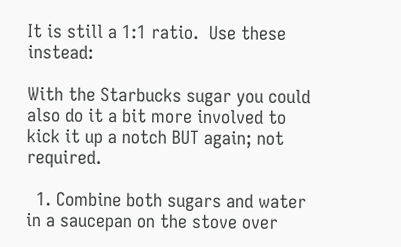It is still a 1:1 ratio.  Use these instead:

With the Starbucks sugar you could also do it a bit more involved to kick it up a notch BUT again; not required.

  1. Combine both sugars and water in a saucepan on the stove over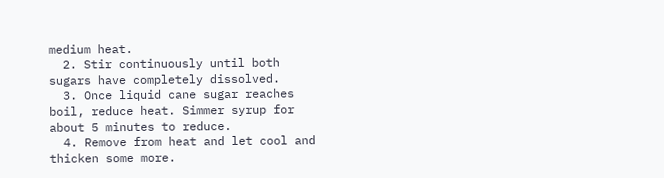medium heat.
  2. Stir continuously until both sugars have completely dissolved.
  3. Once liquid cane sugar reaches boil, reduce heat. Simmer syrup for about 5 minutes to reduce.
  4. Remove from heat and let cool and thicken some more.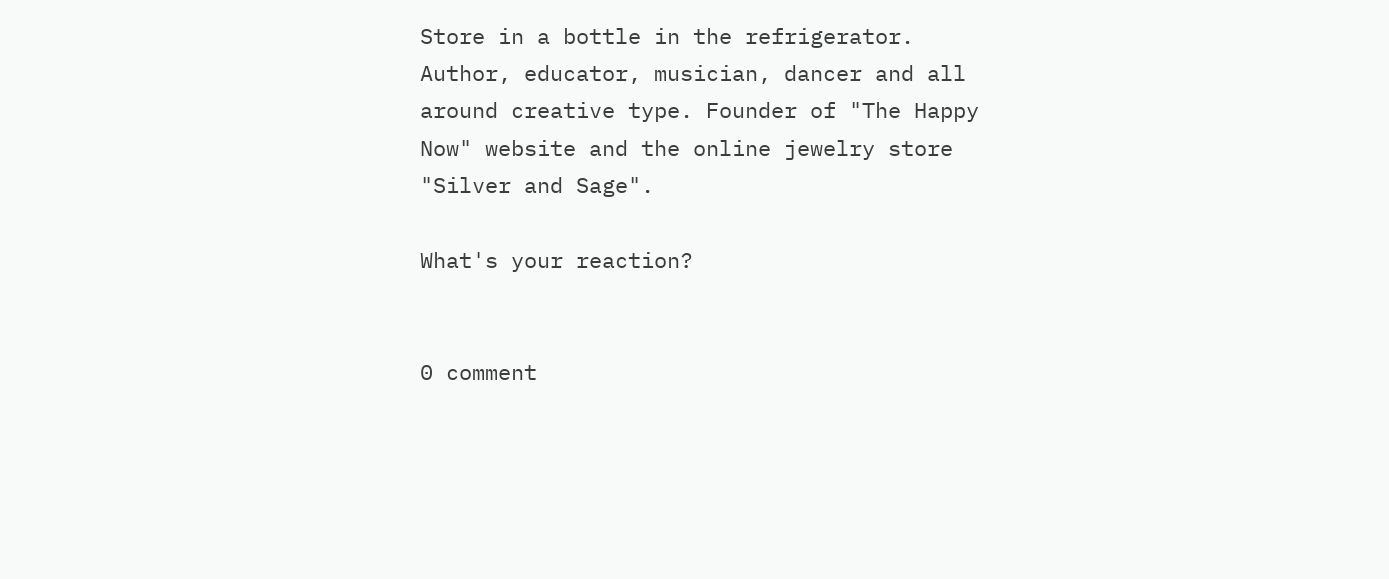Store in a bottle in the refrigerator.
Author, educator, musician, dancer and all around creative type. Founder of "The Happy Now" website and the online jewelry store "Silver and Sage".

What's your reaction?


0 comment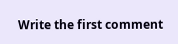Write the first comment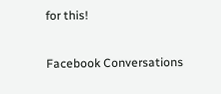for this!

Facebook Conversations